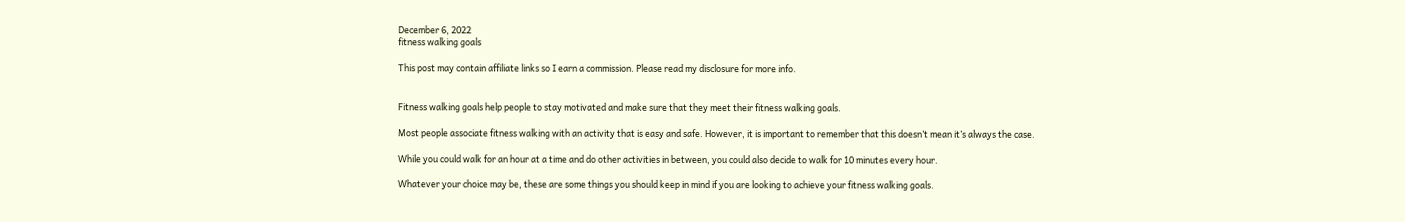December 6, 2022
fitness walking goals

This post may contain affiliate links so I earn a commission. Please read my disclosure for more info.


Fitness walking goals help people to stay motivated and make sure that they meet their fitness walking goals.

Most people associate fitness walking with an activity that is easy and safe. However, it is important to remember that this doesn’t mean it’s always the case.

While you could walk for an hour at a time and do other activities in between, you could also decide to walk for 10 minutes every hour.

Whatever your choice may be, these are some things you should keep in mind if you are looking to achieve your fitness walking goals.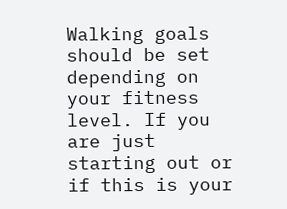Walking goals should be set depending on your fitness level. If you are just starting out or if this is your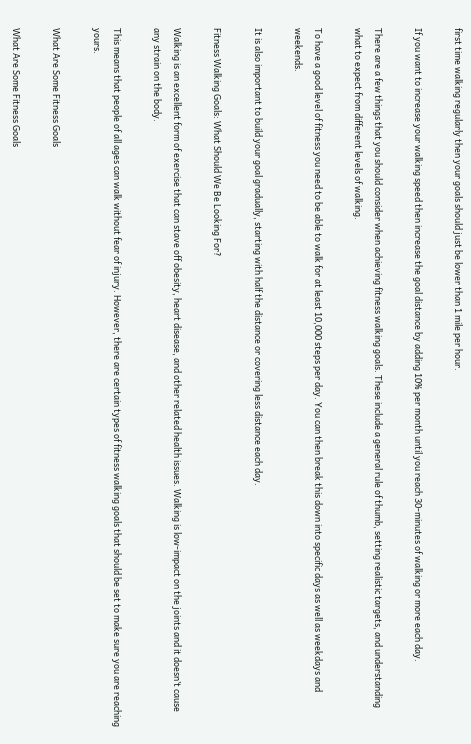first time walking regularly then your goals should just be lower than 1 mile per hour.

If you want to increase your walking speed then increase the goal distance by adding 10% per month until you reach 30-minutes of walking or more each day.

There are a few things that you should consider when achieving fitness walking goals. These include a general rule of thumb, setting realistic targets, and understanding what to expect from different levels of walking.

To have a good level of fitness you need to be able to walk for at least 10,000 steps per day. You can then break this down into specific days as well as weekdays and weekends.

It is also important to build your goal gradually, starting with half the distance or covering less distance each day.

Fitness Walking Goals: What Should We Be Looking For?

Walking is an excellent form of exercise that can stave off obesity, heart disease, and other related health issues. Walking is low-impact on the joints and it doesn’t cause any strain on the body.

This means that people of all ages can walk without fear of injury. However, there are certain types of fitness walking goals that should be set to make sure you are reaching yours.

What Are Some Fitness Goals

What Are Some Fitness Goals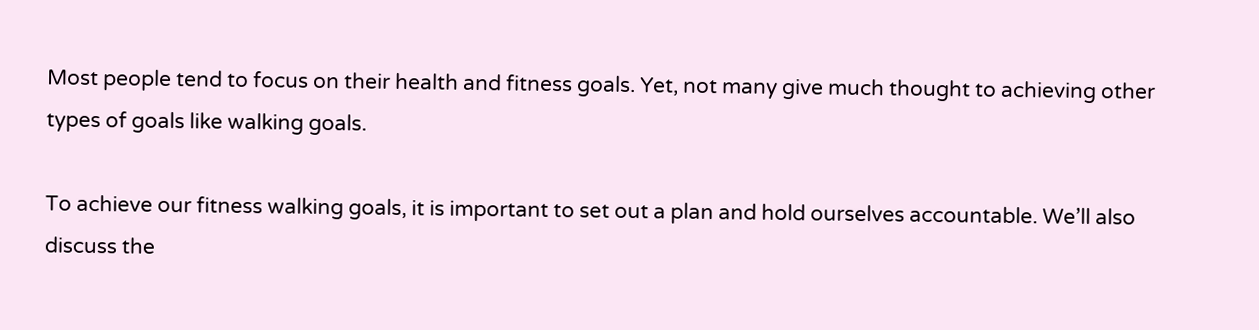Most people tend to focus on their health and fitness goals. Yet, not many give much thought to achieving other types of goals like walking goals.

To achieve our fitness walking goals, it is important to set out a plan and hold ourselves accountable. We’ll also discuss the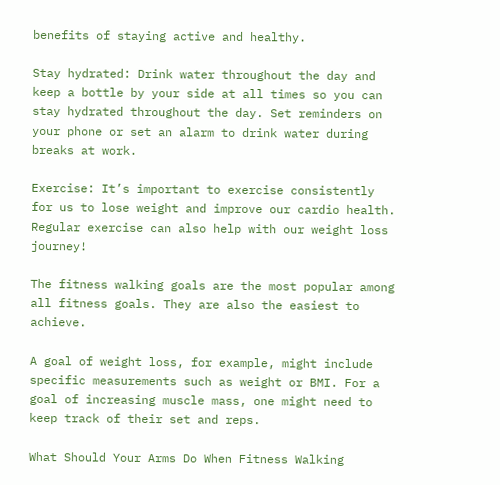benefits of staying active and healthy.

Stay hydrated: Drink water throughout the day and keep a bottle by your side at all times so you can stay hydrated throughout the day. Set reminders on your phone or set an alarm to drink water during breaks at work.

Exercise: It’s important to exercise consistently for us to lose weight and improve our cardio health. Regular exercise can also help with our weight loss journey!

The fitness walking goals are the most popular among all fitness goals. They are also the easiest to achieve.

A goal of weight loss, for example, might include specific measurements such as weight or BMI. For a goal of increasing muscle mass, one might need to keep track of their set and reps.

What Should Your Arms Do When Fitness Walking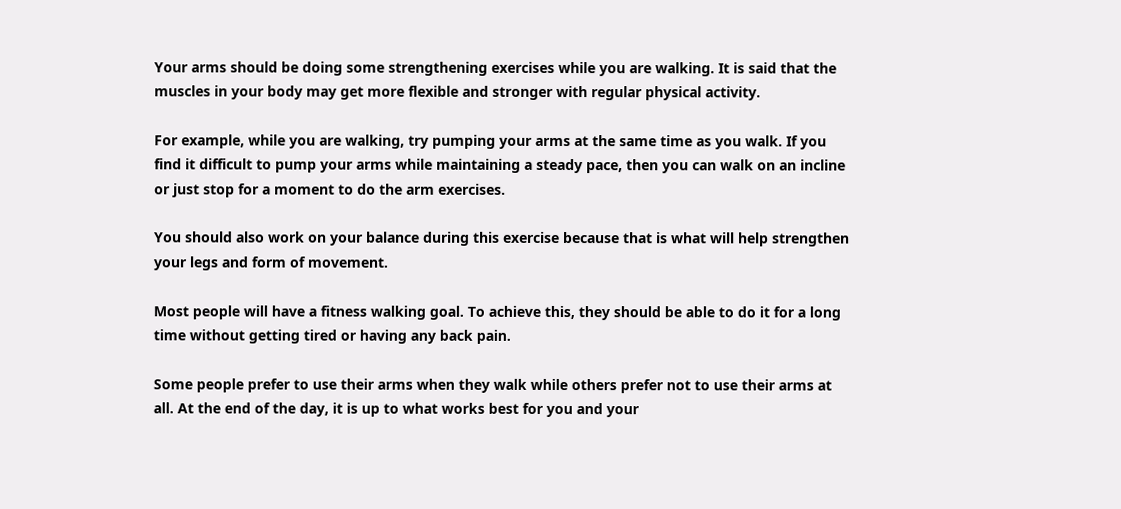Your arms should be doing some strengthening exercises while you are walking. It is said that the muscles in your body may get more flexible and stronger with regular physical activity.

For example, while you are walking, try pumping your arms at the same time as you walk. If you find it difficult to pump your arms while maintaining a steady pace, then you can walk on an incline or just stop for a moment to do the arm exercises.

You should also work on your balance during this exercise because that is what will help strengthen your legs and form of movement.

Most people will have a fitness walking goal. To achieve this, they should be able to do it for a long time without getting tired or having any back pain.

Some people prefer to use their arms when they walk while others prefer not to use their arms at all. At the end of the day, it is up to what works best for you and your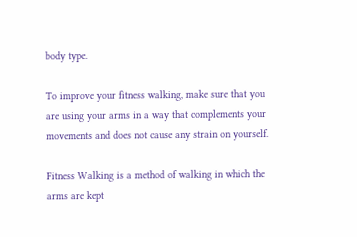body type.

To improve your fitness walking, make sure that you are using your arms in a way that complements your movements and does not cause any strain on yourself.

Fitness Walking is a method of walking in which the arms are kept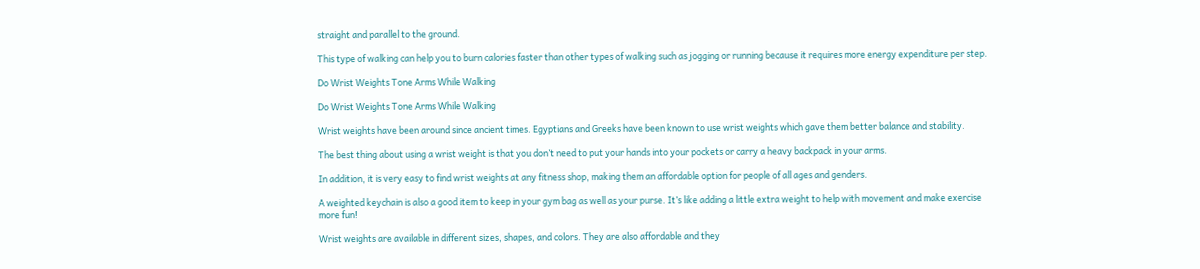straight and parallel to the ground.

This type of walking can help you to burn calories faster than other types of walking such as jogging or running because it requires more energy expenditure per step.

Do Wrist Weights Tone Arms While Walking

Do Wrist Weights Tone Arms While Walking

Wrist weights have been around since ancient times. Egyptians and Greeks have been known to use wrist weights which gave them better balance and stability.

The best thing about using a wrist weight is that you don’t need to put your hands into your pockets or carry a heavy backpack in your arms.

In addition, it is very easy to find wrist weights at any fitness shop, making them an affordable option for people of all ages and genders.

A weighted keychain is also a good item to keep in your gym bag as well as your purse. It’s like adding a little extra weight to help with movement and make exercise more fun!

Wrist weights are available in different sizes, shapes, and colors. They are also affordable and they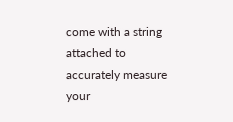come with a string attached to accurately measure your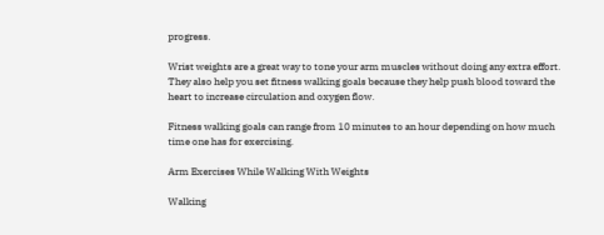progress.

Wrist weights are a great way to tone your arm muscles without doing any extra effort. They also help you set fitness walking goals because they help push blood toward the heart to increase circulation and oxygen flow.

Fitness walking goals can range from 10 minutes to an hour depending on how much time one has for exercising.

Arm Exercises While Walking With Weights

Walking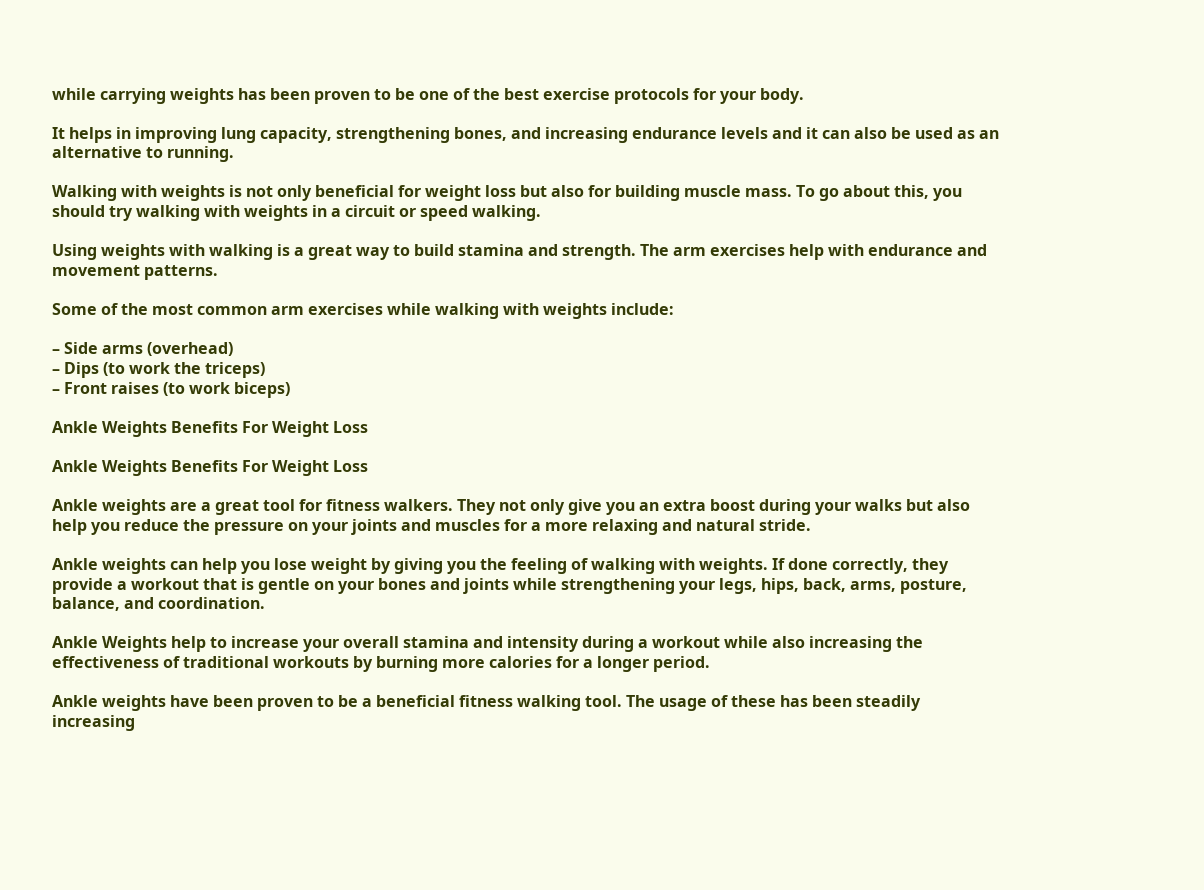while carrying weights has been proven to be one of the best exercise protocols for your body.

It helps in improving lung capacity, strengthening bones, and increasing endurance levels and it can also be used as an alternative to running.

Walking with weights is not only beneficial for weight loss but also for building muscle mass. To go about this, you should try walking with weights in a circuit or speed walking.

Using weights with walking is a great way to build stamina and strength. The arm exercises help with endurance and movement patterns.

Some of the most common arm exercises while walking with weights include:

– Side arms (overhead)
– Dips (to work the triceps)
– Front raises (to work biceps)

Ankle Weights Benefits For Weight Loss

Ankle Weights Benefits For Weight Loss

Ankle weights are a great tool for fitness walkers. They not only give you an extra boost during your walks but also help you reduce the pressure on your joints and muscles for a more relaxing and natural stride.

Ankle weights can help you lose weight by giving you the feeling of walking with weights. If done correctly, they provide a workout that is gentle on your bones and joints while strengthening your legs, hips, back, arms, posture, balance, and coordination.

Ankle Weights help to increase your overall stamina and intensity during a workout while also increasing the effectiveness of traditional workouts by burning more calories for a longer period.

Ankle weights have been proven to be a beneficial fitness walking tool. The usage of these has been steadily increasing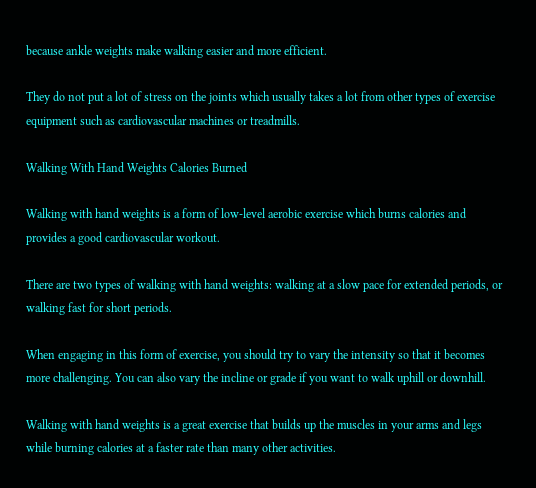because ankle weights make walking easier and more efficient.

They do not put a lot of stress on the joints which usually takes a lot from other types of exercise equipment such as cardiovascular machines or treadmills.

Walking With Hand Weights Calories Burned

Walking with hand weights is a form of low-level aerobic exercise which burns calories and provides a good cardiovascular workout.

There are two types of walking with hand weights: walking at a slow pace for extended periods, or walking fast for short periods.

When engaging in this form of exercise, you should try to vary the intensity so that it becomes more challenging. You can also vary the incline or grade if you want to walk uphill or downhill.

Walking with hand weights is a great exercise that builds up the muscles in your arms and legs while burning calories at a faster rate than many other activities.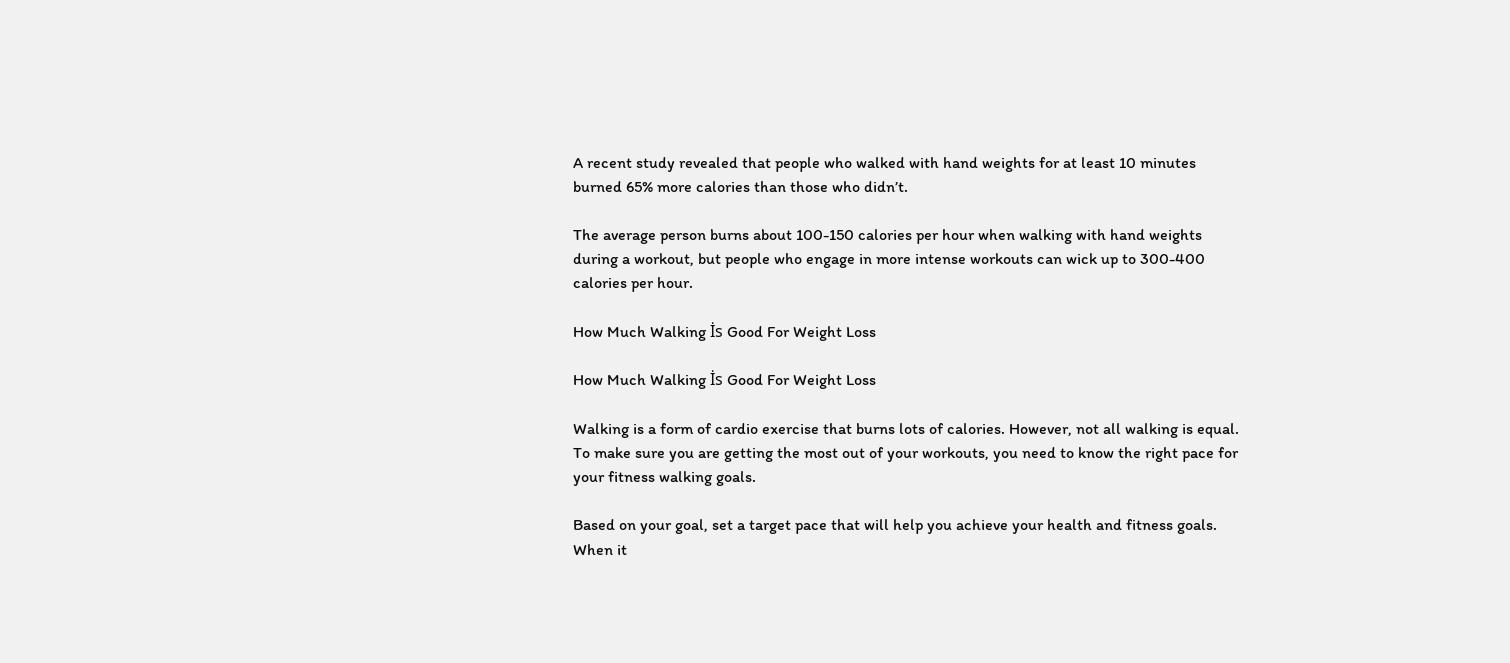A recent study revealed that people who walked with hand weights for at least 10 minutes burned 65% more calories than those who didn’t.

The average person burns about 100-150 calories per hour when walking with hand weights during a workout, but people who engage in more intense workouts can wick up to 300-400 calories per hour.

How Much Walking İs Good For Weight Loss

How Much Walking İs Good For Weight Loss

Walking is a form of cardio exercise that burns lots of calories. However, not all walking is equal. To make sure you are getting the most out of your workouts, you need to know the right pace for your fitness walking goals.

Based on your goal, set a target pace that will help you achieve your health and fitness goals. When it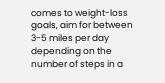comes to weight-loss goals, aim for between 3-5 miles per day depending on the number of steps in a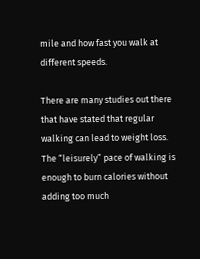mile and how fast you walk at different speeds.

There are many studies out there that have stated that regular walking can lead to weight loss. The “leisurely” pace of walking is enough to burn calories without adding too much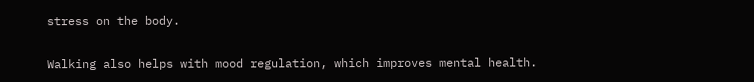stress on the body.

Walking also helps with mood regulation, which improves mental health.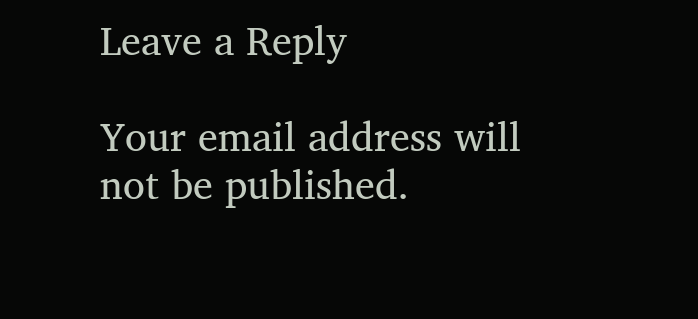Leave a Reply

Your email address will not be published.